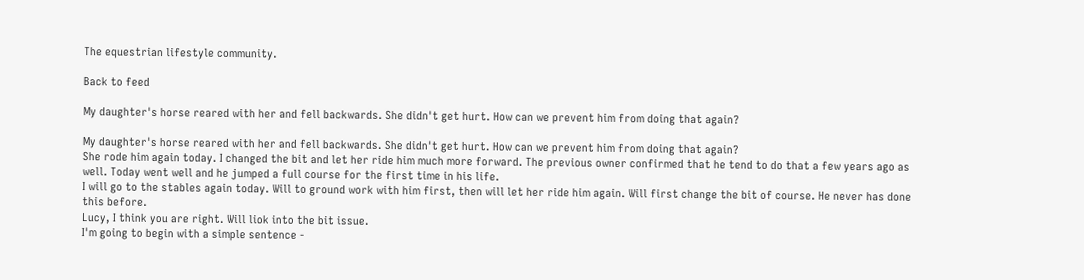The equestrian lifestyle community.

Back to feed

My daughter's horse reared with her and fell backwards. She didn't get hurt. How can we prevent him from doing that again?

My daughter's horse reared with her and fell backwards. She didn't get hurt. How can we prevent him from doing that again?
She rode him again today. I changed the bit and let her ride him much more forward. The previous owner confirmed that he tend to do that a few years ago as well. Today went well and he jumped a full course for the first time in his life.
I will go to the stables again today. Will to ground work with him first, then will let her ride him again. Will first change the bit of course. He never has done this before.
Lucy, I think you are right. Will liok into the bit issue.
I'm going to begin with a simple sentence -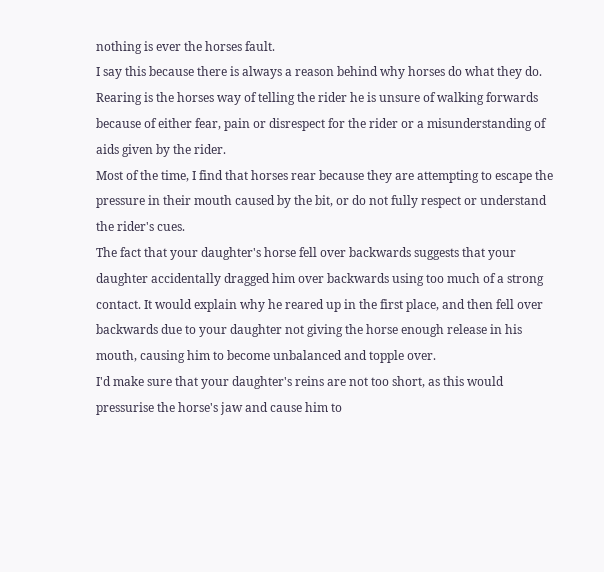nothing is ever the horses fault.
I say this because there is always a reason behind why horses do what they do. Rearing is the horses way of telling the rider he is unsure of walking forwards because of either fear, pain or disrespect for the rider or a misunderstanding of aids given by the rider.
Most of the time, I find that horses rear because they are attempting to escape the pressure in their mouth caused by the bit, or do not fully respect or understand the rider's cues.
The fact that your daughter's horse fell over backwards suggests that your daughter accidentally dragged him over backwards using too much of a strong contact. It would explain why he reared up in the first place, and then fell over backwards due to your daughter not giving the horse enough release in his mouth, causing him to become unbalanced and topple over.
I'd make sure that your daughter's reins are not too short, as this would pressurise the horse's jaw and cause him to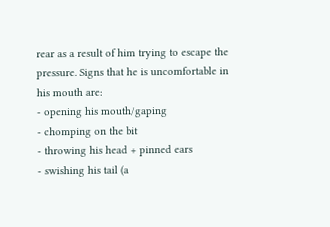rear as a result of him trying to escape the pressure. Signs that he is uncomfortable in his mouth are:
- opening his mouth/gaping
- chomping on the bit
- throwing his head + pinned ears
- swishing his tail (a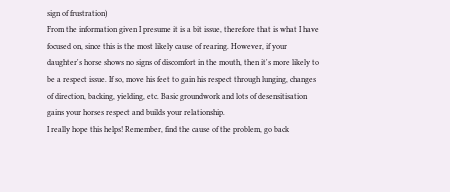sign of frustration)
From the information given I presume it is a bit issue, therefore that is what I have focused on, since this is the most likely cause of rearing. However, if your daughter's horse shows no signs of discomfort in the mouth, then it's more likely to be a respect issue. If so, move his feet to gain his respect through lunging, changes of direction, backing, yielding, etc. Basic groundwork and lots of desensitisation gains your horses respect and builds your relationship.
I really hope this helps! Remember, find the cause of the problem, go back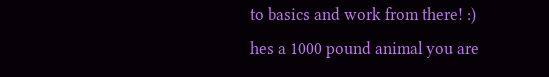to basics and work from there! :)
hes a 1000 pound animal you are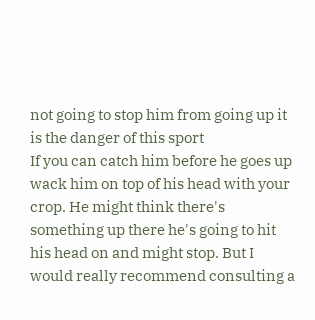not going to stop him from going up it is the danger of this sport
If you can catch him before he goes up wack him on top of his head with your crop. He might think there's something up there he's going to hit his head on and might stop. But I would really recommend consulting a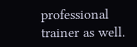professional trainer as well.